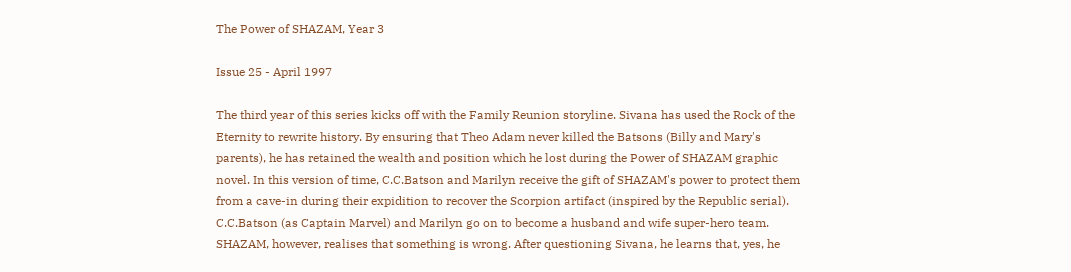The Power of SHAZAM, Year 3

Issue 25 - April 1997

The third year of this series kicks off with the Family Reunion storyline. Sivana has used the Rock of the Eternity to rewrite history. By ensuring that Theo Adam never killed the Batsons (Billy and Mary's parents), he has retained the wealth and position which he lost during the Power of SHAZAM graphic novel. In this version of time, C.C.Batson and Marilyn receive the gift of SHAZAM's power to protect them from a cave-in during their expidition to recover the Scorpion artifact (inspired by the Republic serial). C.C.Batson (as Captain Marvel) and Marilyn go on to become a husband and wife super-hero team. SHAZAM, however, realises that something is wrong. After questioning Sivana, he learns that, yes, he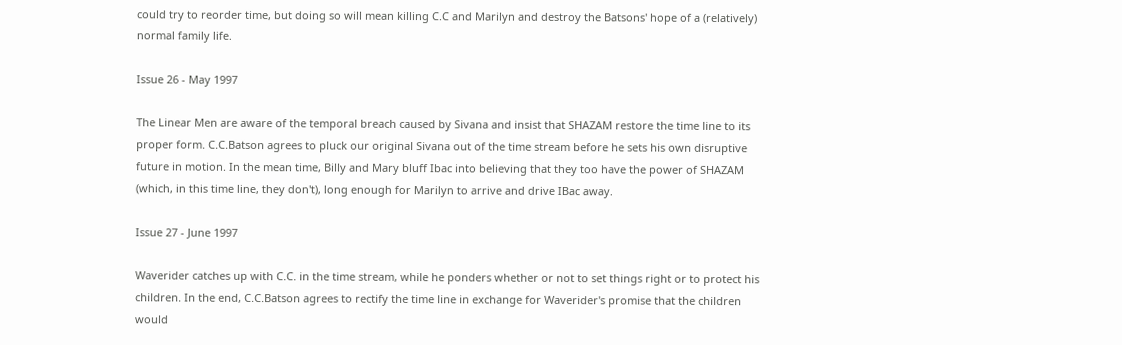could try to reorder time, but doing so will mean killing C.C and Marilyn and destroy the Batsons' hope of a (relatively) normal family life.

Issue 26 - May 1997

The Linear Men are aware of the temporal breach caused by Sivana and insist that SHAZAM restore the time line to its proper form. C.C.Batson agrees to pluck our original Sivana out of the time stream before he sets his own disruptive future in motion. In the mean time, Billy and Mary bluff Ibac into believing that they too have the power of SHAZAM (which, in this time line, they don't), long enough for Marilyn to arrive and drive IBac away.

Issue 27 - June 1997

Waverider catches up with C.C. in the time stream, while he ponders whether or not to set things right or to protect his children. In the end, C.C.Batson agrees to rectify the time line in exchange for Waverider's promise that the children would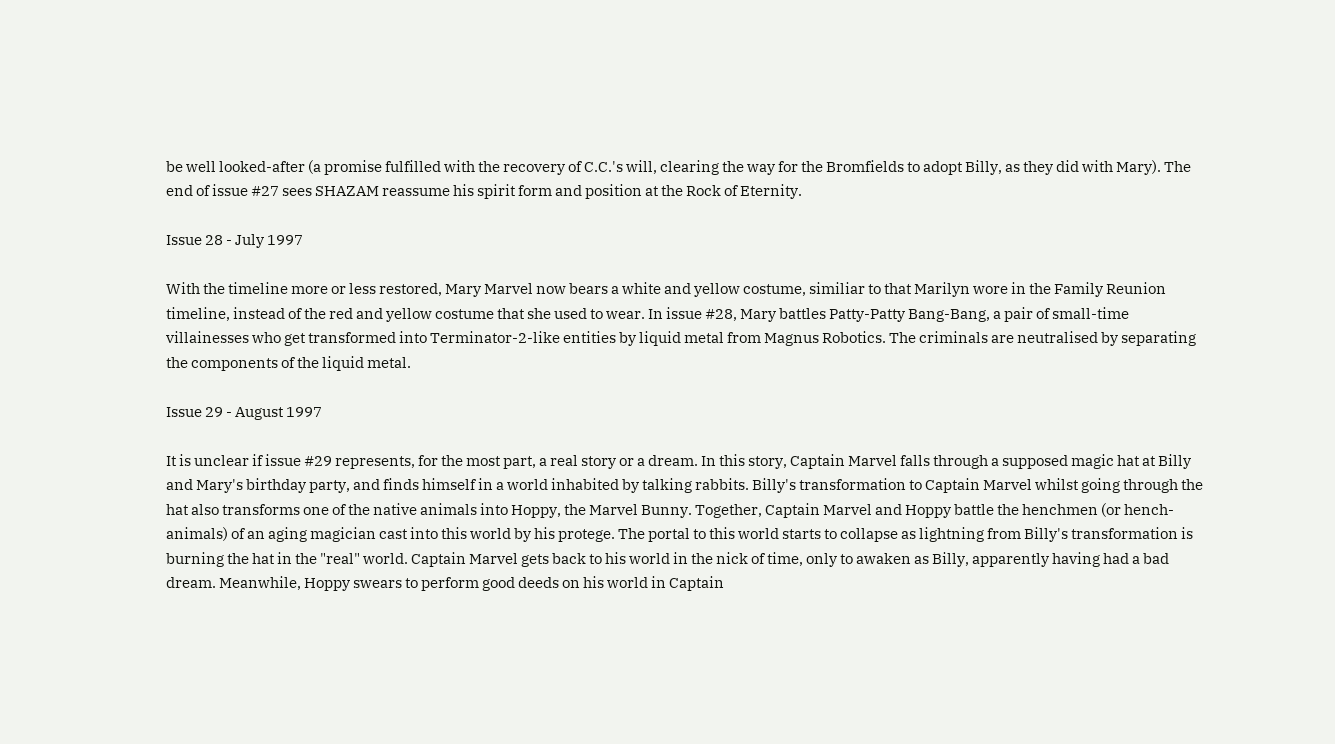be well looked-after (a promise fulfilled with the recovery of C.C.'s will, clearing the way for the Bromfields to adopt Billy, as they did with Mary). The end of issue #27 sees SHAZAM reassume his spirit form and position at the Rock of Eternity.

Issue 28 - July 1997

With the timeline more or less restored, Mary Marvel now bears a white and yellow costume, similiar to that Marilyn wore in the Family Reunion timeline, instead of the red and yellow costume that she used to wear. In issue #28, Mary battles Patty-Patty Bang-Bang, a pair of small-time villainesses who get transformed into Terminator-2-like entities by liquid metal from Magnus Robotics. The criminals are neutralised by separating the components of the liquid metal.

Issue 29 - August 1997

It is unclear if issue #29 represents, for the most part, a real story or a dream. In this story, Captain Marvel falls through a supposed magic hat at Billy and Mary's birthday party, and finds himself in a world inhabited by talking rabbits. Billy's transformation to Captain Marvel whilst going through the hat also transforms one of the native animals into Hoppy, the Marvel Bunny. Together, Captain Marvel and Hoppy battle the henchmen (or hench-animals) of an aging magician cast into this world by his protege. The portal to this world starts to collapse as lightning from Billy's transformation is burning the hat in the "real" world. Captain Marvel gets back to his world in the nick of time, only to awaken as Billy, apparently having had a bad dream. Meanwhile, Hoppy swears to perform good deeds on his world in Captain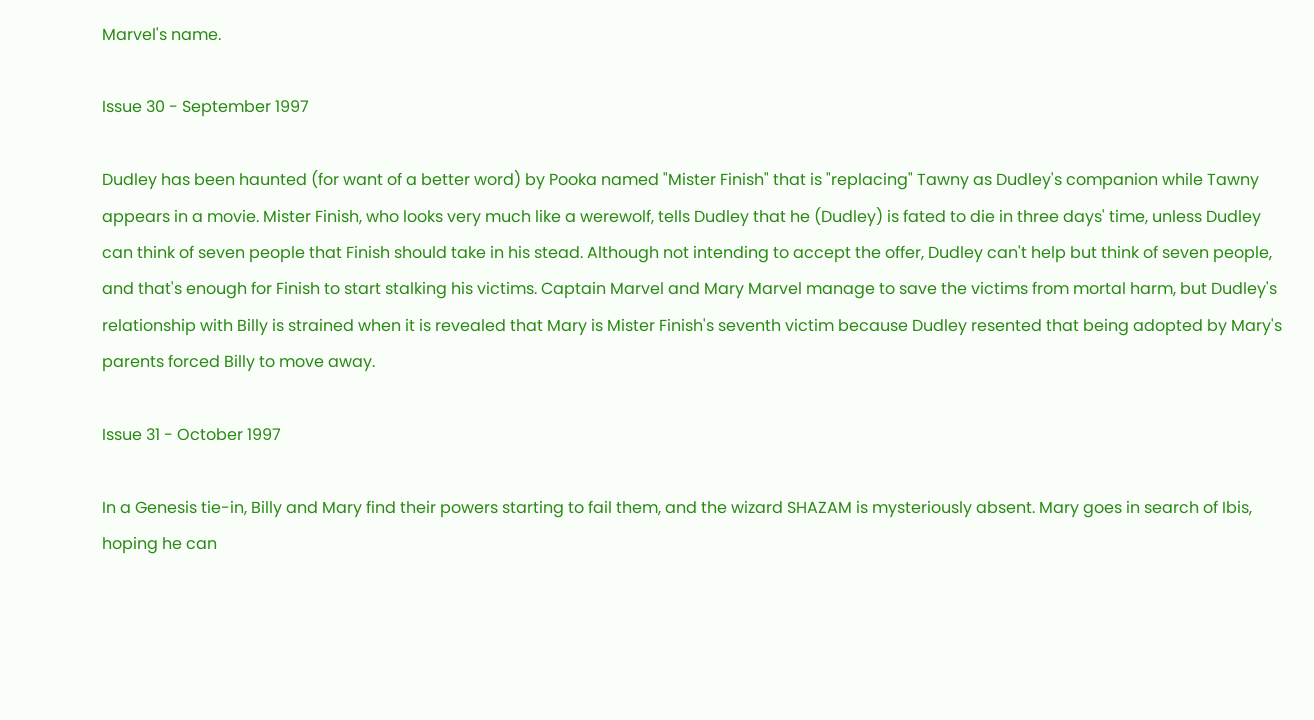Marvel's name.

Issue 30 - September 1997

Dudley has been haunted (for want of a better word) by Pooka named "Mister Finish" that is "replacing" Tawny as Dudley's companion while Tawny appears in a movie. Mister Finish, who looks very much like a werewolf, tells Dudley that he (Dudley) is fated to die in three days' time, unless Dudley can think of seven people that Finish should take in his stead. Although not intending to accept the offer, Dudley can't help but think of seven people, and that's enough for Finish to start stalking his victims. Captain Marvel and Mary Marvel manage to save the victims from mortal harm, but Dudley's relationship with Billy is strained when it is revealed that Mary is Mister Finish's seventh victim because Dudley resented that being adopted by Mary's parents forced Billy to move away.

Issue 31 - October 1997

In a Genesis tie-in, Billy and Mary find their powers starting to fail them, and the wizard SHAZAM is mysteriously absent. Mary goes in search of Ibis, hoping he can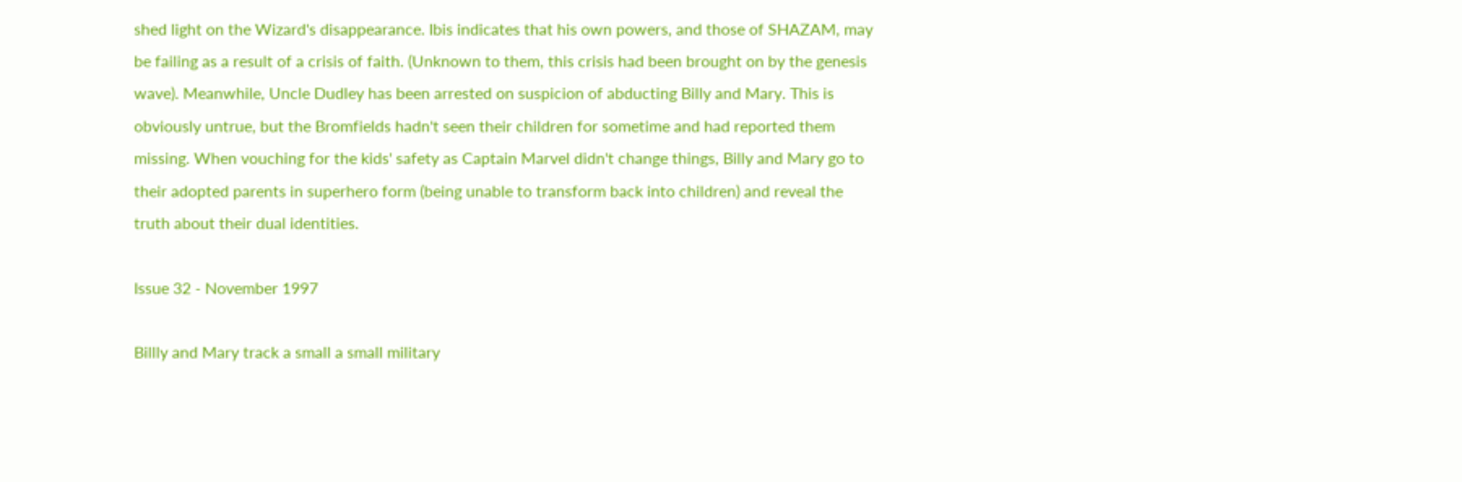shed light on the Wizard's disappearance. Ibis indicates that his own powers, and those of SHAZAM, may be failing as a result of a crisis of faith. (Unknown to them, this crisis had been brought on by the genesis wave). Meanwhile, Uncle Dudley has been arrested on suspicion of abducting Billy and Mary. This is obviously untrue, but the Bromfields hadn't seen their children for sometime and had reported them missing. When vouching for the kids' safety as Captain Marvel didn't change things, Billy and Mary go to their adopted parents in superhero form (being unable to transform back into children) and reveal the truth about their dual identities.

Issue 32 - November 1997

Billly and Mary track a small a small military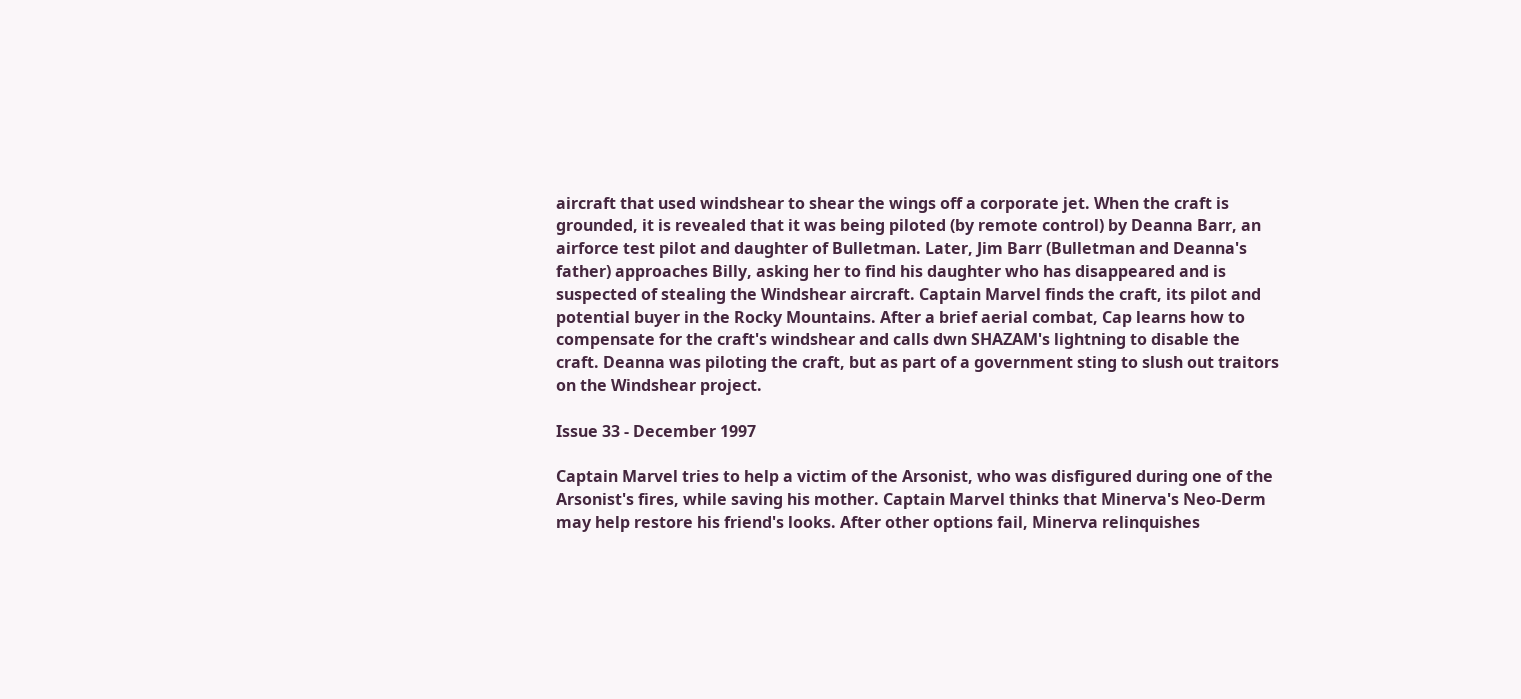aircraft that used windshear to shear the wings off a corporate jet. When the craft is grounded, it is revealed that it was being piloted (by remote control) by Deanna Barr, an airforce test pilot and daughter of Bulletman. Later, Jim Barr (Bulletman and Deanna's father) approaches Billy, asking her to find his daughter who has disappeared and is suspected of stealing the Windshear aircraft. Captain Marvel finds the craft, its pilot and potential buyer in the Rocky Mountains. After a brief aerial combat, Cap learns how to compensate for the craft's windshear and calls dwn SHAZAM's lightning to disable the craft. Deanna was piloting the craft, but as part of a government sting to slush out traitors on the Windshear project.

Issue 33 - December 1997

Captain Marvel tries to help a victim of the Arsonist, who was disfigured during one of the Arsonist's fires, while saving his mother. Captain Marvel thinks that Minerva's Neo-Derm may help restore his friend's looks. After other options fail, Minerva relinquishes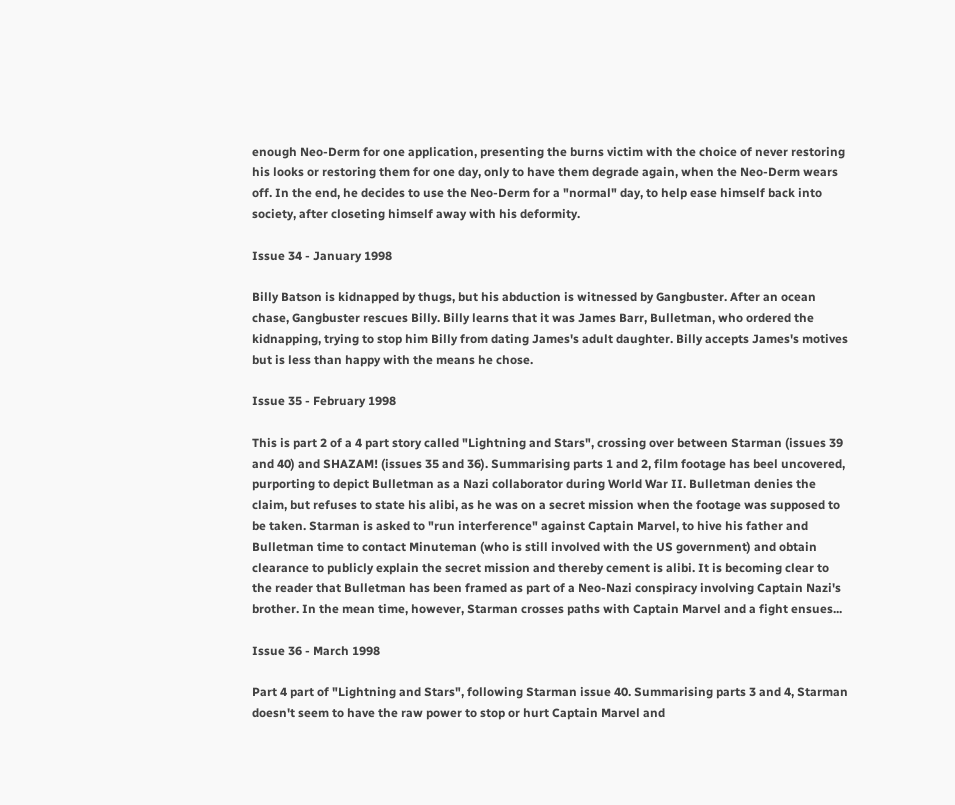enough Neo-Derm for one application, presenting the burns victim with the choice of never restoring his looks or restoring them for one day, only to have them degrade again, when the Neo-Derm wears off. In the end, he decides to use the Neo-Derm for a "normal" day, to help ease himself back into society, after closeting himself away with his deformity.

Issue 34 - January 1998

Billy Batson is kidnapped by thugs, but his abduction is witnessed by Gangbuster. After an ocean chase, Gangbuster rescues Billy. Billy learns that it was James Barr, Bulletman, who ordered the kidnapping, trying to stop him Billy from dating James's adult daughter. Billy accepts James's motives but is less than happy with the means he chose.

Issue 35 - February 1998

This is part 2 of a 4 part story called "Lightning and Stars", crossing over between Starman (issues 39 and 40) and SHAZAM! (issues 35 and 36). Summarising parts 1 and 2, film footage has beel uncovered, purporting to depict Bulletman as a Nazi collaborator during World War II. Bulletman denies the claim, but refuses to state his alibi, as he was on a secret mission when the footage was supposed to be taken. Starman is asked to "run interference" against Captain Marvel, to hive his father and Bulletman time to contact Minuteman (who is still involved with the US government) and obtain clearance to publicly explain the secret mission and thereby cement is alibi. It is becoming clear to the reader that Bulletman has been framed as part of a Neo-Nazi conspiracy involving Captain Nazi's brother. In the mean time, however, Starman crosses paths with Captain Marvel and a fight ensues...

Issue 36 - March 1998

Part 4 part of "Lightning and Stars", following Starman issue 40. Summarising parts 3 and 4, Starman doesn't seem to have the raw power to stop or hurt Captain Marvel and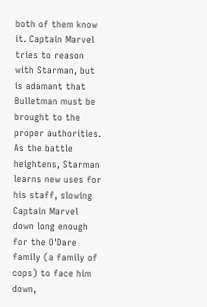both of them know it. Captain Marvel tries to reason with Starman, but is adamant that Bulletman must be brought to the proper authorities. As the battle heightens, Starman learns new uses for his staff, slowing Captain Marvel down long enough for the O'Dare family (a family of cops) to face him down,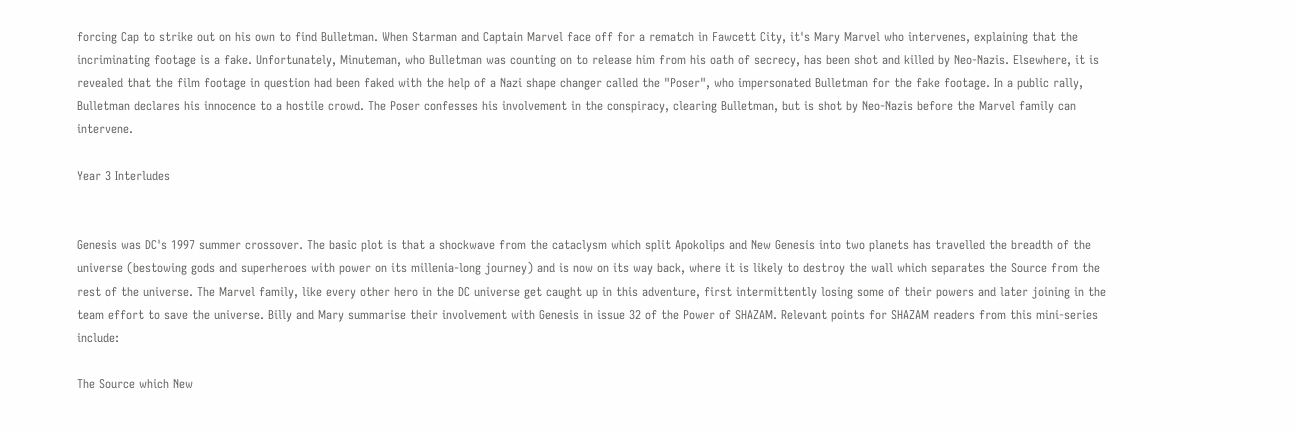forcing Cap to strike out on his own to find Bulletman. When Starman and Captain Marvel face off for a rematch in Fawcett City, it's Mary Marvel who intervenes, explaining that the incriminating footage is a fake. Unfortunately, Minuteman, who Bulletman was counting on to release him from his oath of secrecy, has been shot and killed by Neo-Nazis. Elsewhere, it is revealed that the film footage in question had been faked with the help of a Nazi shape changer called the "Poser", who impersonated Bulletman for the fake footage. In a public rally, Bulletman declares his innocence to a hostile crowd. The Poser confesses his involvement in the conspiracy, clearing Bulletman, but is shot by Neo-Nazis before the Marvel family can intervene.

Year 3 Interludes


Genesis was DC's 1997 summer crossover. The basic plot is that a shockwave from the cataclysm which split Apokolips and New Genesis into two planets has travelled the breadth of the universe (bestowing gods and superheroes with power on its millenia-long journey) and is now on its way back, where it is likely to destroy the wall which separates the Source from the rest of the universe. The Marvel family, like every other hero in the DC universe get caught up in this adventure, first intermittently losing some of their powers and later joining in the team effort to save the universe. Billy and Mary summarise their involvement with Genesis in issue 32 of the Power of SHAZAM. Relevant points for SHAZAM readers from this mini-series include:

The Source which New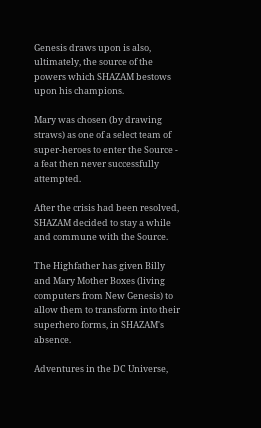Genesis draws upon is also, ultimately, the source of the powers which SHAZAM bestows upon his champions.

Mary was chosen (by drawing straws) as one of a select team of super-heroes to enter the Source - a feat then never successfully attempted.

After the crisis had been resolved, SHAZAM decided to stay a while and commune with the Source.

The Highfather has given Billy and Mary Mother Boxes (living computers from New Genesis) to allow them to transform into their superhero forms, in SHAZAM's absence.

Adventures in the DC Universe,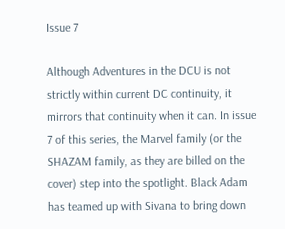Issue 7

Although Adventures in the DCU is not strictly within current DC continuity, it mirrors that continuity when it can. In issue 7 of this series, the Marvel family (or the SHAZAM family, as they are billed on the cover) step into the spotlight. Black Adam has teamed up with Sivana to bring down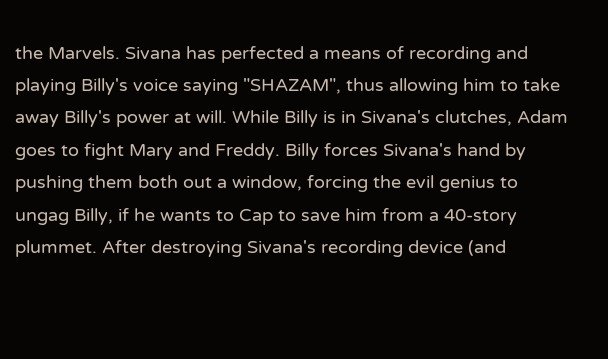the Marvels. Sivana has perfected a means of recording and playing Billy's voice saying "SHAZAM", thus allowing him to take away Billy's power at will. While Billy is in Sivana's clutches, Adam goes to fight Mary and Freddy. Billy forces Sivana's hand by pushing them both out a window, forcing the evil genius to ungag Billy, if he wants to Cap to save him from a 40-story plummet. After destroying Sivana's recording device (and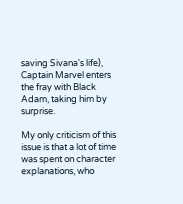saving Sivana's life), Captain Marvel enters the fray with Black Adam, taking him by surprise.

My only criticism of this issue is that a lot of time was spent on character explanations, who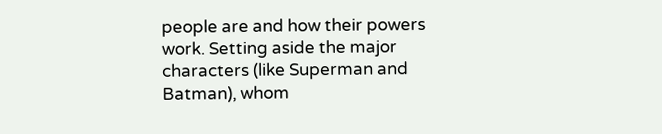people are and how their powers work. Setting aside the major characters (like Superman and Batman), whom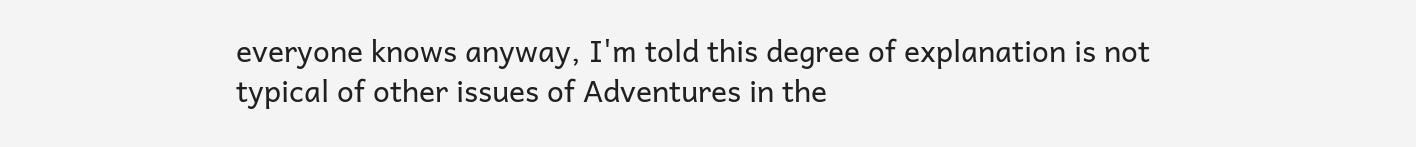everyone knows anyway, I'm told this degree of explanation is not typical of other issues of Adventures in the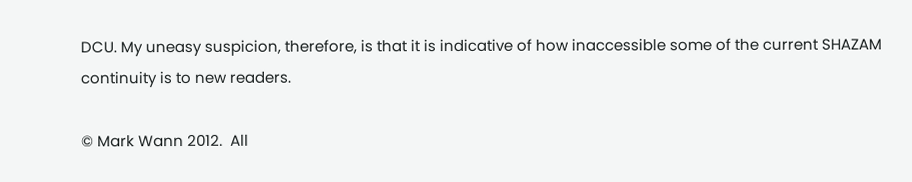DCU. My uneasy suspicion, therefore, is that it is indicative of how inaccessible some of the current SHAZAM continuity is to new readers.

© Mark Wann 2012.  All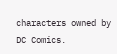characters owned by DC Comics.